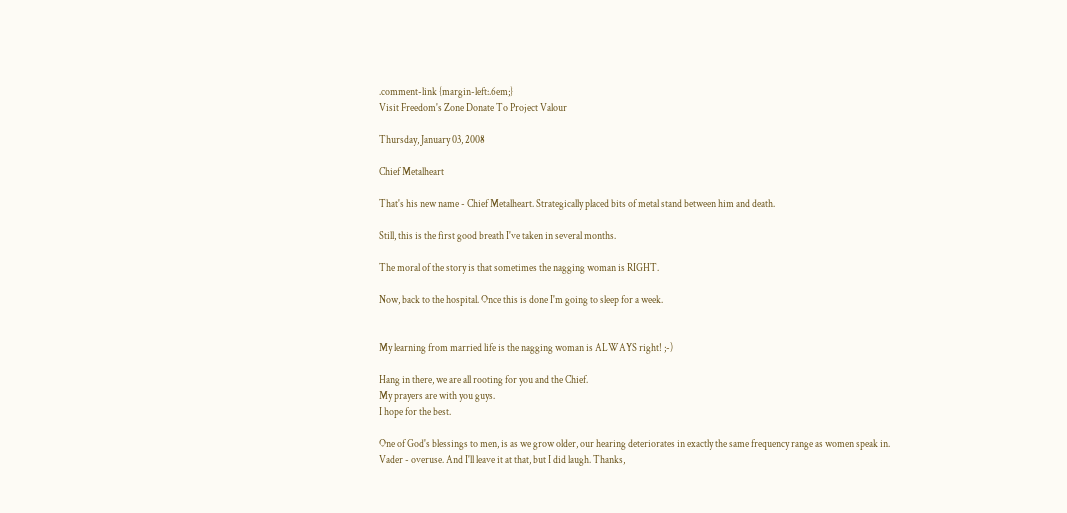.comment-link {margin-left:.6em;}
Visit Freedom's Zone Donate To Project Valour

Thursday, January 03, 2008

Chief Metalheart

That's his new name - Chief Metalheart. Strategically placed bits of metal stand between him and death.

Still, this is the first good breath I've taken in several months.

The moral of the story is that sometimes the nagging woman is RIGHT.

Now, back to the hospital. Once this is done I'm going to sleep for a week.


My learning from married life is the nagging woman is ALWAYS right! ;-)

Hang in there, we are all rooting for you and the Chief.
My prayers are with you guys.
I hope for the best.

One of God's blessings to men, is as we grow older, our hearing deteriorates in exactly the same frequency range as women speak in.
Vader - overuse. And I'll leave it at that, but I did laugh. Thanks,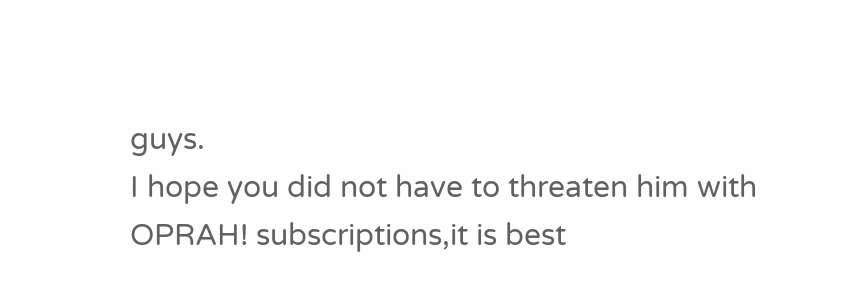guys.
I hope you did not have to threaten him with OPRAH! subscriptions,it is best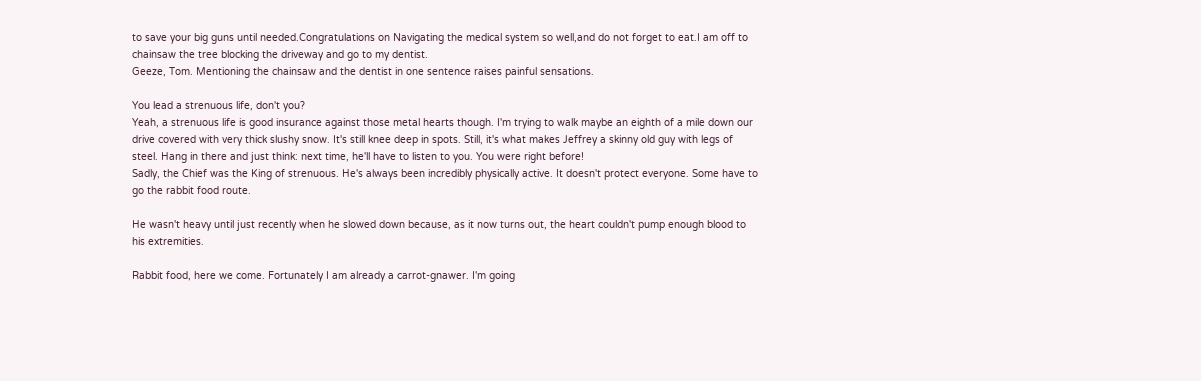to save your big guns until needed.Congratulations on Navigating the medical system so well,and do not forget to eat.I am off to chainsaw the tree blocking the driveway and go to my dentist.
Geeze, Tom. Mentioning the chainsaw and the dentist in one sentence raises painful sensations.

You lead a strenuous life, don't you?
Yeah, a strenuous life is good insurance against those metal hearts though. I'm trying to walk maybe an eighth of a mile down our drive covered with very thick slushy snow. It's still knee deep in spots. Still, it's what makes Jeffrey a skinny old guy with legs of steel. Hang in there and just think: next time, he'll have to listen to you. You were right before!
Sadly, the Chief was the King of strenuous. He's always been incredibly physically active. It doesn't protect everyone. Some have to go the rabbit food route.

He wasn't heavy until just recently when he slowed down because, as it now turns out, the heart couldn't pump enough blood to his extremities.

Rabbit food, here we come. Fortunately I am already a carrot-gnawer. I'm going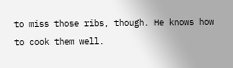to miss those ribs, though. He knows how to cook them well.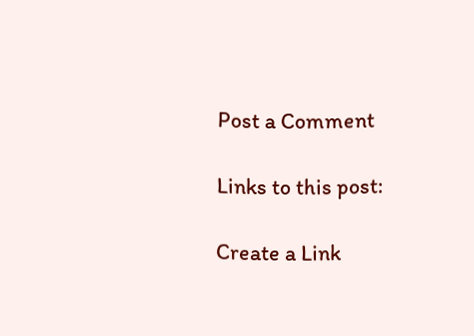Post a Comment

Links to this post:

Create a Link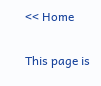<< Home

This page is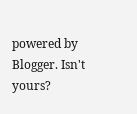powered by Blogger. Isn't yours?